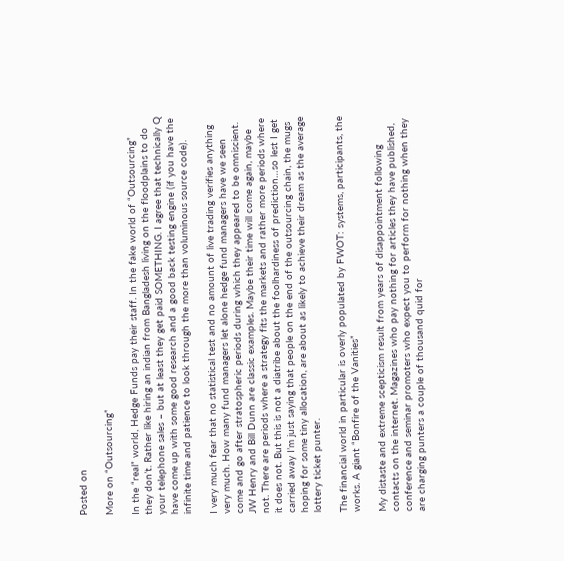Posted on

More on “Outsourcing”

In the “real” world, Hedge Funds pay their staff. In the fake world of “Outsourcing” they don’t. Rather like hiring an indian from Bangladesh living on the floodplains to do your telephone sales – but at least they get paid SOMETHING. I agree that technically Q have come up with some good research and a good back testing engine (if you have the infinite time and patience to look through the more than voluminous source code).

I very much fear that no statistical test and no amount of live trading verifies anything very much. How many fund managers let alone hedge fund managers have we seen come and go after stratospheric periods during which they appeared to be omniscient. JW Henry and Bill Dunn are classic examples. Maybe their time will come again, maybe not. There are periods where a strategy fits the markets and rather more periods where it does not. But this is not a diatribe about the foolhardiness of prediction…so lest I get carried away I’m just saying that people on the end of the outsourcing chain, the mugs hoping for some tiny allocation, are about as likely to achieve their dream as the average lottery ticket punter.

The financial world in particular is overly populated by FWOT: systems, participants, the works. A giant “Bonfire of the Vanities”

My distaste and extreme scepticism result from years of disappointment following contacts on the internet. Magazines who pay nothing for articles they have published, conference and seminar promoters who expect you to perform for nothing when they are charging punters a couple of thousand quid for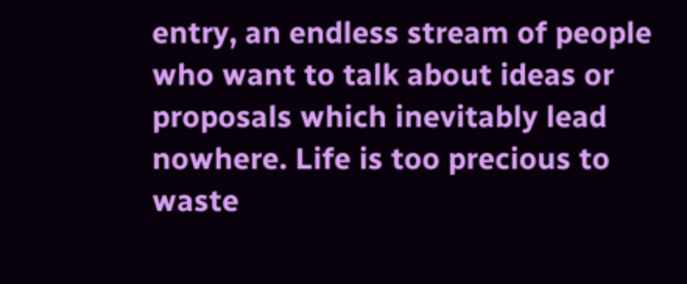entry, an endless stream of people who want to talk about ideas or proposals which inevitably lead nowhere. Life is too precious to waste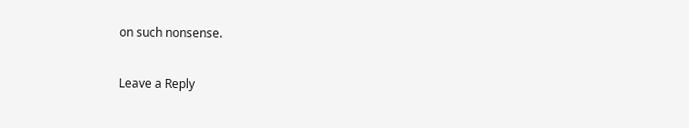on such nonsense.

Leave a Reply